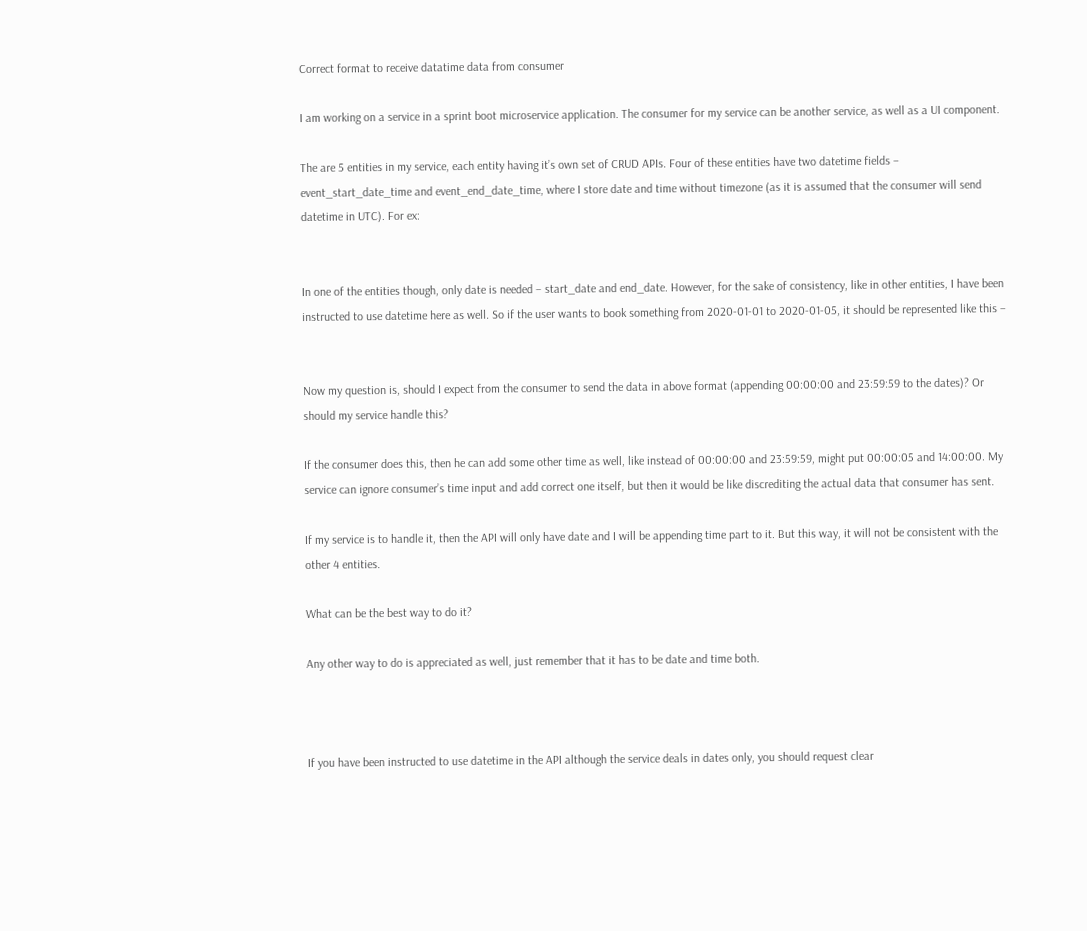Correct format to receive datatime data from consumer

I am working on a service in a sprint boot microservice application. The consumer for my service can be another service, as well as a UI component.

The are 5 entities in my service, each entity having it’s own set of CRUD APIs. Four of these entities have two datetime fields – event_start_date_time and event_end_date_time, where I store date and time without timezone (as it is assumed that the consumer will send datetime in UTC). For ex:


In one of the entities though, only date is needed – start_date and end_date. However, for the sake of consistency, like in other entities, I have been instructed to use datetime here as well. So if the user wants to book something from 2020-01-01 to 2020-01-05, it should be represented like this –


Now my question is, should I expect from the consumer to send the data in above format (appending 00:00:00 and 23:59:59 to the dates)? Or should my service handle this?

If the consumer does this, then he can add some other time as well, like instead of 00:00:00 and 23:59:59, might put 00:00:05 and 14:00:00. My service can ignore consumer’s time input and add correct one itself, but then it would be like discrediting the actual data that consumer has sent.

If my service is to handle it, then the API will only have date and I will be appending time part to it. But this way, it will not be consistent with the other 4 entities.

What can be the best way to do it?

Any other way to do is appreciated as well, just remember that it has to be date and time both.



If you have been instructed to use datetime in the API although the service deals in dates only, you should request clear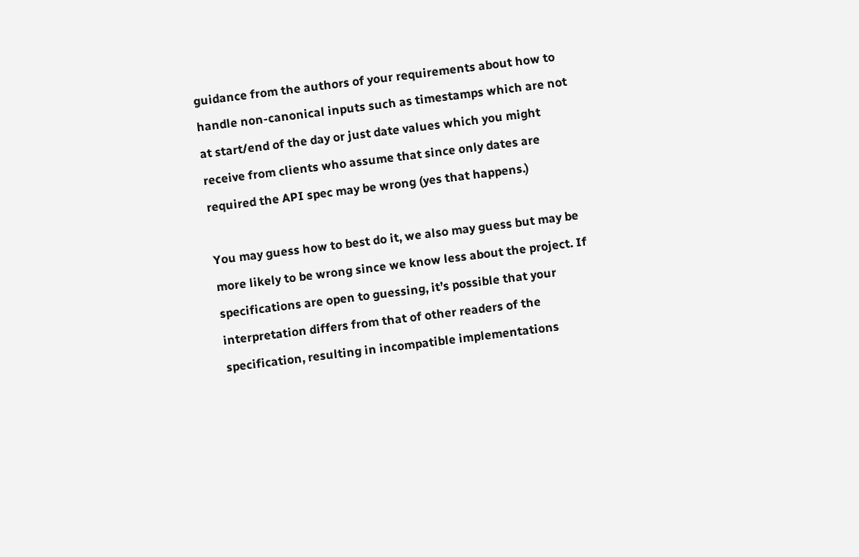guidance from the authors of your requirements about how to handle non-canonical inputs such as timestamps which are not at start/end of the day or just date values which you might receive from clients who assume that since only dates are required the API spec may be wrong (yes that happens.)

You may guess how to best do it, we also may guess but may be more likely to be wrong since we know less about the project. If specifications are open to guessing, it’s possible that your interpretation differs from that of other readers of the specification, resulting in incompatible implementations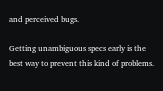and perceived bugs.

Getting unambiguous specs early is the best way to prevent this kind of problems.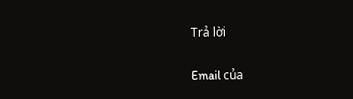Trả lời

Email của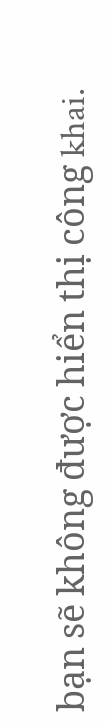bạn sẽ không được hiển thị công khai.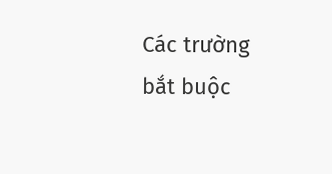Các trường bắt buộc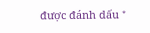được đánh dấu *